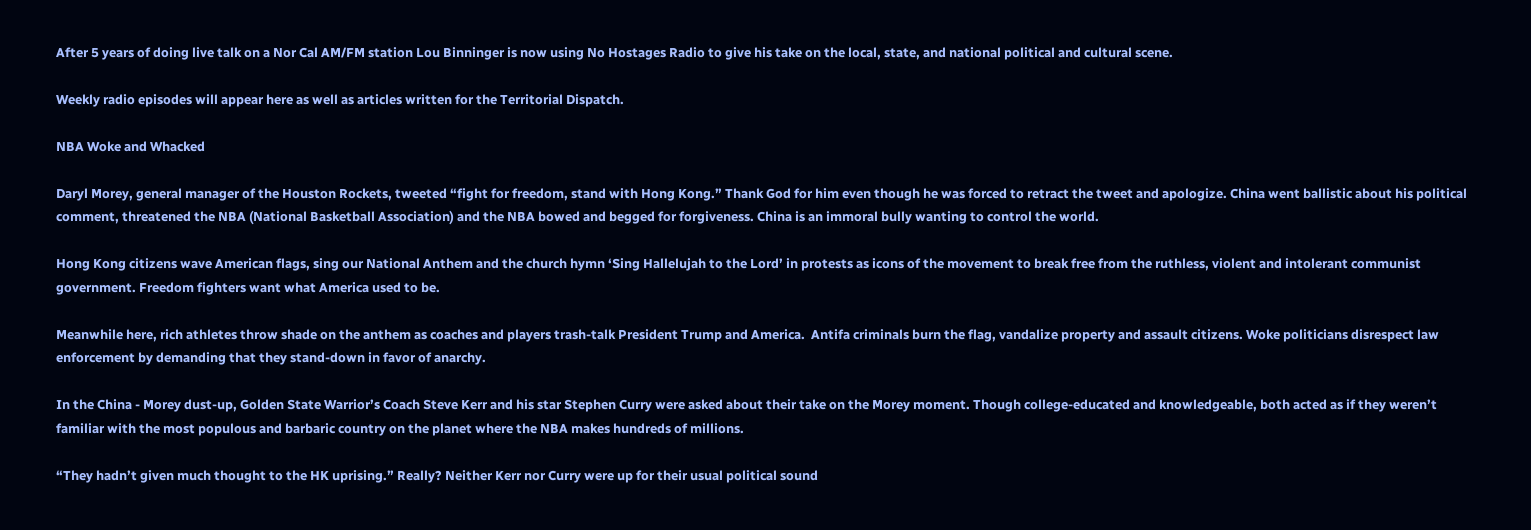After 5 years of doing live talk on a Nor Cal AM/FM station Lou Binninger is now using No Hostages Radio to give his take on the local, state, and national political and cultural scene.

Weekly radio episodes will appear here as well as articles written for the Territorial Dispatch.

NBA Woke and Whacked

Daryl Morey, general manager of the Houston Rockets, tweeted “fight for freedom, stand with Hong Kong.” Thank God for him even though he was forced to retract the tweet and apologize. China went ballistic about his political comment, threatened the NBA (National Basketball Association) and the NBA bowed and begged for forgiveness. China is an immoral bully wanting to control the world.

Hong Kong citizens wave American flags, sing our National Anthem and the church hymn ‘Sing Hallelujah to the Lord’ in protests as icons of the movement to break free from the ruthless, violent and intolerant communist government. Freedom fighters want what America used to be.

Meanwhile here, rich athletes throw shade on the anthem as coaches and players trash-talk President Trump and America.  Antifa criminals burn the flag, vandalize property and assault citizens. Woke politicians disrespect law enforcement by demanding that they stand-down in favor of anarchy.

In the China - Morey dust-up, Golden State Warrior’s Coach Steve Kerr and his star Stephen Curry were asked about their take on the Morey moment. Though college-educated and knowledgeable, both acted as if they weren’t familiar with the most populous and barbaric country on the planet where the NBA makes hundreds of millions.

“They hadn’t given much thought to the HK uprising.” Really? Neither Kerr nor Curry were up for their usual political sound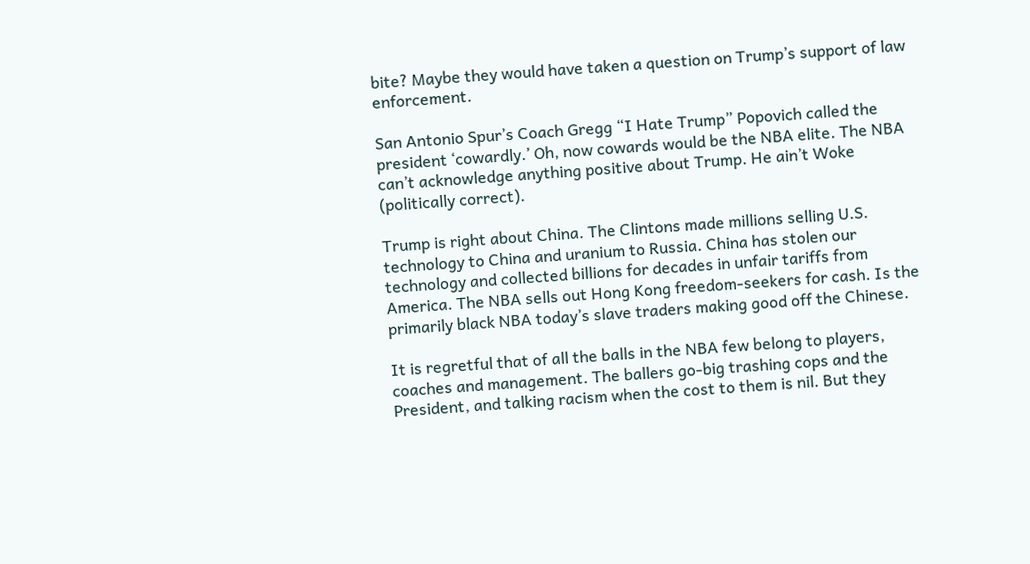bite? Maybe they would have taken a question on Trump’s support of law enforcement.

San Antonio Spur’s Coach Gregg “I Hate Trump” Popovich called the president ‘cowardly.’ Oh, now cowards would be the NBA elite. The NBA can’t acknowledge anything positive about Trump. He ain’t Woke (politically correct).

Trump is right about China. The Clintons made millions selling U.S. technology to China and uranium to Russia. China has stolen our technology and collected billions for decades in unfair tariffs from America. The NBA sells out Hong Kong freedom-seekers for cash. Is the primarily black NBA today’s slave traders making good off the Chinese.

It is regretful that of all the balls in the NBA few belong to players, coaches and management. The ballers go-big trashing cops and the President, and talking racism when the cost to them is nil. But they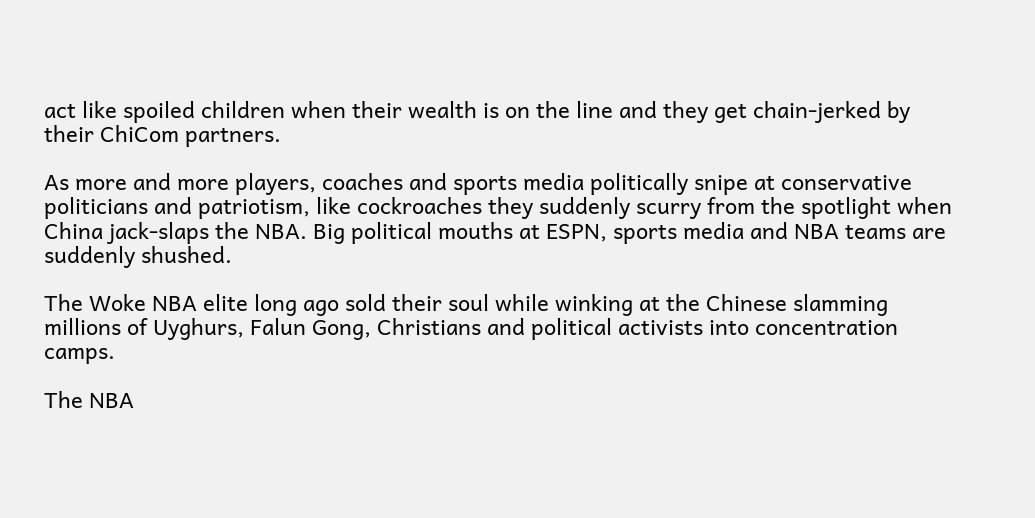act like spoiled children when their wealth is on the line and they get chain-jerked by their ChiCom partners.

As more and more players, coaches and sports media politically snipe at conservative politicians and patriotism, like cockroaches they suddenly scurry from the spotlight when China jack-slaps the NBA. Big political mouths at ESPN, sports media and NBA teams are suddenly shushed.

The Woke NBA elite long ago sold their soul while winking at the Chinese slamming millions of Uyghurs, Falun Gong, Christians and political activists into concentration camps.

The NBA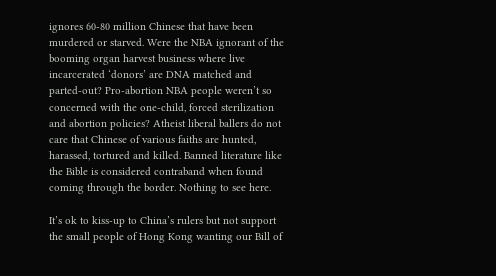ignores 60-80 million Chinese that have been murdered or starved. Were the NBA ignorant of the booming organ harvest business where live incarcerated ‘donors’ are DNA matched and parted-out? Pro-abortion NBA people weren’t so concerned with the one-child, forced sterilization and abortion policies? Atheist liberal ballers do not care that Chinese of various faiths are hunted, harassed, tortured and killed. Banned literature like the Bible is considered contraband when found coming through the border. Nothing to see here.

It’s ok to kiss-up to China’s rulers but not support the small people of Hong Kong wanting our Bill of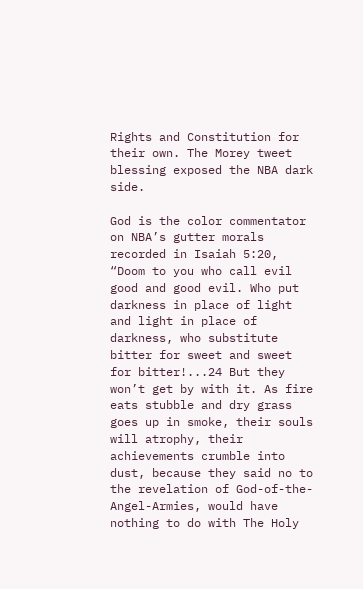Rights and Constitution for their own. The Morey tweet blessing exposed the NBA dark side.

God is the color commentator on NBA’s gutter morals recorded in Isaiah 5:20, “Doom to you who call evil good and good evil. Who put darkness in place of light and light in place of darkness, who substitute bitter for sweet and sweet for bitter!...24 But they won’t get by with it. As fire eats stubble and dry grass goes up in smoke, their souls will atrophy, their achievements crumble into dust, because they said no to the revelation of God-of-the-Angel-Armies, would have nothing to do with The Holy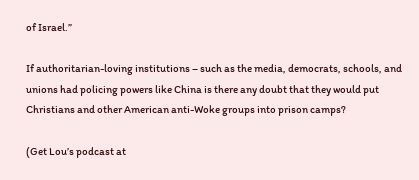of Israel.”

If authoritarian-loving institutions – such as the media, democrats, schools, and unions had policing powers like China is there any doubt that they would put Christians and other American anti-Woke groups into prison camps?

(Get Lou’s podcast at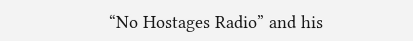“No Hostages Radio” and his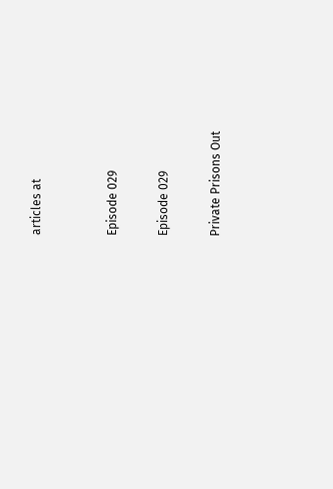articles at


Episode 029

Episode 029

Private Prisons Out